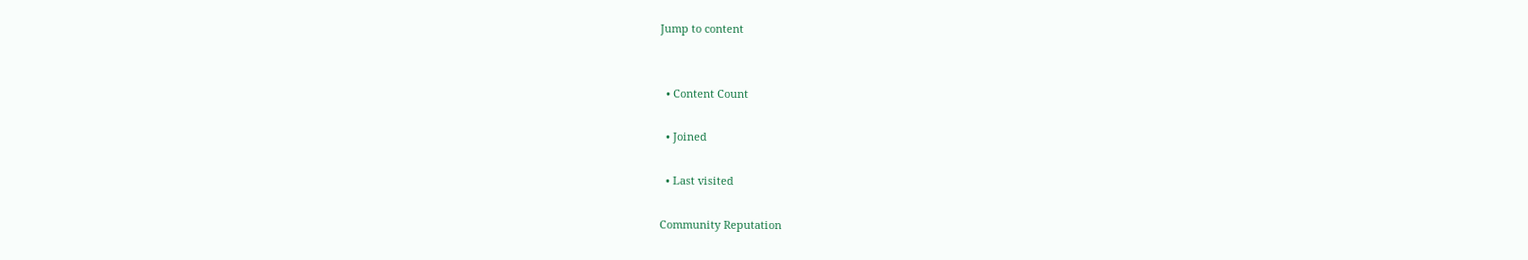Jump to content


  • Content Count

  • Joined

  • Last visited

Community Reputation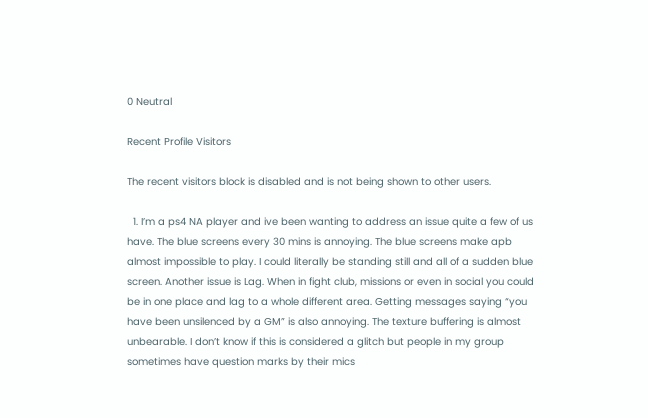0 Neutral

Recent Profile Visitors

The recent visitors block is disabled and is not being shown to other users.

  1. I’m a ps4 NA player and ive been wanting to address an issue quite a few of us have. The blue screens every 30 mins is annoying. The blue screens make apb almost impossible to play. I could literally be standing still and all of a sudden blue screen. Another issue is Lag. When in fight club, missions or even in social you could be in one place and lag to a whole different area. Getting messages saying “you have been unsilenced by a GM” is also annoying. The texture buffering is almost unbearable. I don’t know if this is considered a glitch but people in my group sometimes have question marks by their mics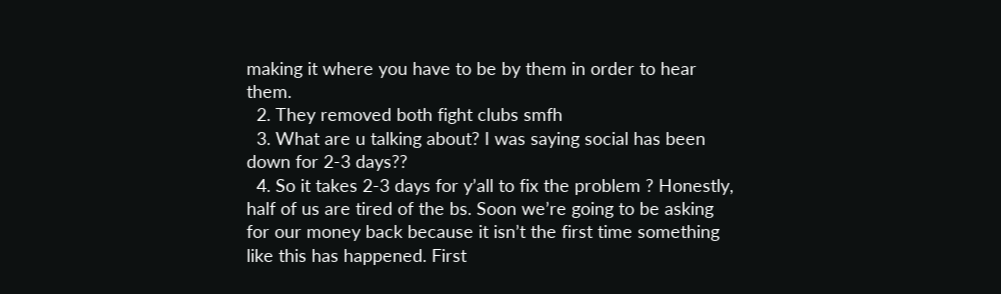making it where you have to be by them in order to hear them.
  2. They removed both fight clubs smfh
  3. What are u talking about? I was saying social has been down for 2-3 days??
  4. So it takes 2-3 days for y’all to fix the problem ? Honestly, half of us are tired of the bs. Soon we’re going to be asking for our money back because it isn’t the first time something like this has happened. First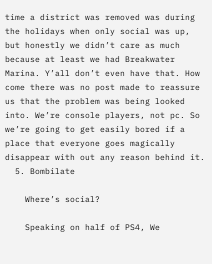time a district was removed was during the holidays when only social was up, but honestly we didn’t care as much because at least we had Breakwater Marina. Y’all don’t even have that. How come there was no post made to reassure us that the problem was being looked into. We’re console players, not pc. So we’re going to get easily bored if a place that everyone goes magically disappear with out any reason behind it.
  5. Bombilate

    Where’s social?

    Speaking on half of PS4, We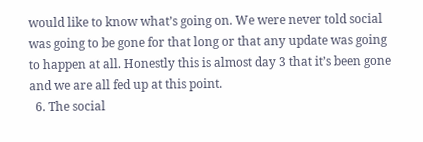would like to know what’s going on. We were never told social was going to be gone for that long or that any update was going to happen at all. Honestly this is almost day 3 that it’s been gone and we are all fed up at this point.
  6. The social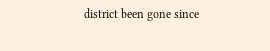district been gone since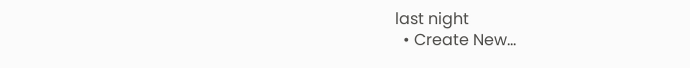last night
  • Create New...